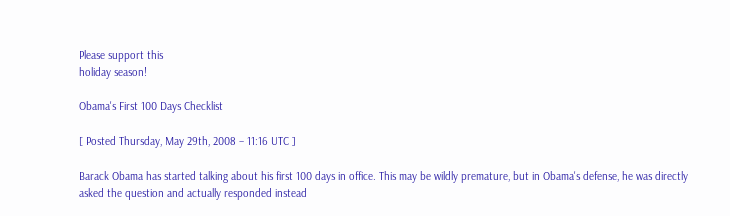Please support this
holiday season!

Obama's First 100 Days Checklist

[ Posted Thursday, May 29th, 2008 – 11:16 UTC ]

Barack Obama has started talking about his first 100 days in office. This may be wildly premature, but in Obama's defense, he was directly asked the question and actually responded instead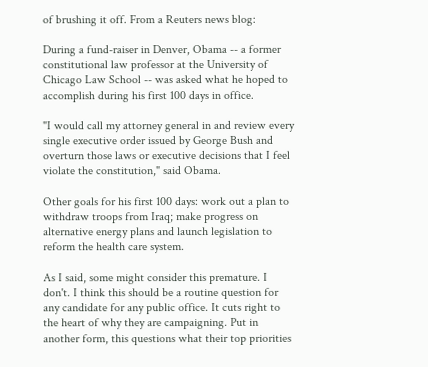of brushing it off. From a Reuters news blog:

During a fund-raiser in Denver, Obama -- a former constitutional law professor at the University of Chicago Law School -- was asked what he hoped to accomplish during his first 100 days in office.

"I would call my attorney general in and review every single executive order issued by George Bush and overturn those laws or executive decisions that I feel violate the constitution," said Obama.

Other goals for his first 100 days: work out a plan to withdraw troops from Iraq; make progress on alternative energy plans and launch legislation to reform the health care system.

As I said, some might consider this premature. I don't. I think this should be a routine question for any candidate for any public office. It cuts right to the heart of why they are campaigning. Put in another form, this questions what their top priorities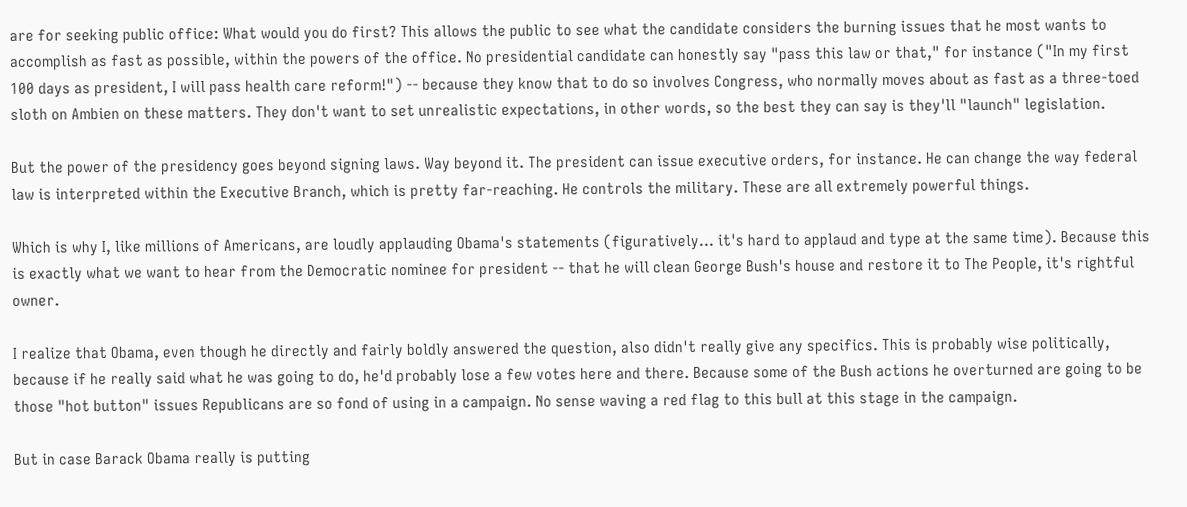are for seeking public office: What would you do first? This allows the public to see what the candidate considers the burning issues that he most wants to accomplish as fast as possible, within the powers of the office. No presidential candidate can honestly say "pass this law or that," for instance ("In my first 100 days as president, I will pass health care reform!") -- because they know that to do so involves Congress, who normally moves about as fast as a three-toed sloth on Ambien on these matters. They don't want to set unrealistic expectations, in other words, so the best they can say is they'll "launch" legislation.

But the power of the presidency goes beyond signing laws. Way beyond it. The president can issue executive orders, for instance. He can change the way federal law is interpreted within the Executive Branch, which is pretty far-reaching. He controls the military. These are all extremely powerful things.

Which is why I, like millions of Americans, are loudly applauding Obama's statements (figuratively... it's hard to applaud and type at the same time). Because this is exactly what we want to hear from the Democratic nominee for president -- that he will clean George Bush's house and restore it to The People, it's rightful owner.

I realize that Obama, even though he directly and fairly boldly answered the question, also didn't really give any specifics. This is probably wise politically, because if he really said what he was going to do, he'd probably lose a few votes here and there. Because some of the Bush actions he overturned are going to be those "hot button" issues Republicans are so fond of using in a campaign. No sense waving a red flag to this bull at this stage in the campaign.

But in case Barack Obama really is putting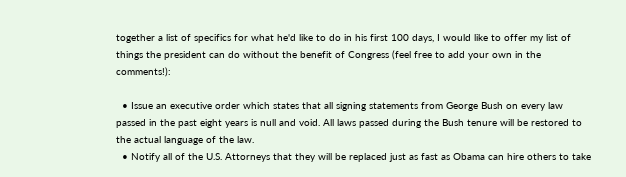together a list of specifics for what he'd like to do in his first 100 days, I would like to offer my list of things the president can do without the benefit of Congress (feel free to add your own in the comments!):

  • Issue an executive order which states that all signing statements from George Bush on every law passed in the past eight years is null and void. All laws passed during the Bush tenure will be restored to the actual language of the law.
  • Notify all of the U.S. Attorneys that they will be replaced just as fast as Obama can hire others to take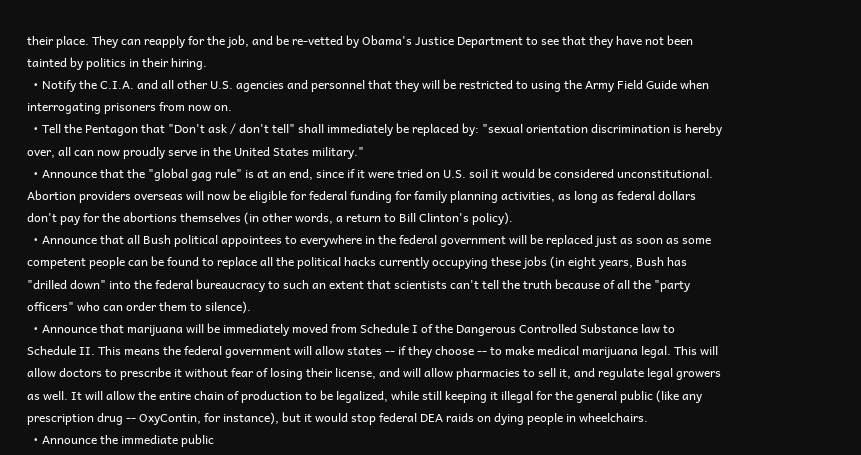their place. They can reapply for the job, and be re-vetted by Obama's Justice Department to see that they have not been tainted by politics in their hiring.
  • Notify the C.I.A. and all other U.S. agencies and personnel that they will be restricted to using the Army Field Guide when interrogating prisoners from now on.
  • Tell the Pentagon that "Don't ask / don't tell" shall immediately be replaced by: "sexual orientation discrimination is hereby over, all can now proudly serve in the United States military."
  • Announce that the "global gag rule" is at an end, since if it were tried on U.S. soil it would be considered unconstitutional. Abortion providers overseas will now be eligible for federal funding for family planning activities, as long as federal dollars don't pay for the abortions themselves (in other words, a return to Bill Clinton's policy).
  • Announce that all Bush political appointees to everywhere in the federal government will be replaced just as soon as some competent people can be found to replace all the political hacks currently occupying these jobs (in eight years, Bush has "drilled down" into the federal bureaucracy to such an extent that scientists can't tell the truth because of all the "party officers" who can order them to silence).
  • Announce that marijuana will be immediately moved from Schedule I of the Dangerous Controlled Substance law to Schedule II. This means the federal government will allow states -- if they choose -- to make medical marijuana legal. This will allow doctors to prescribe it without fear of losing their license, and will allow pharmacies to sell it, and regulate legal growers as well. It will allow the entire chain of production to be legalized, while still keeping it illegal for the general public (like any prescription drug -- OxyContin, for instance), but it would stop federal DEA raids on dying people in wheelchairs.
  • Announce the immediate public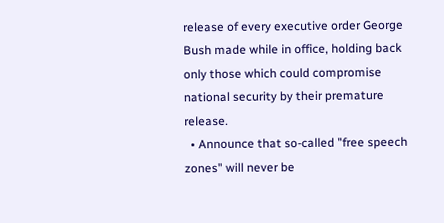release of every executive order George Bush made while in office, holding back only those which could compromise national security by their premature release.
  • Announce that so-called "free speech zones" will never be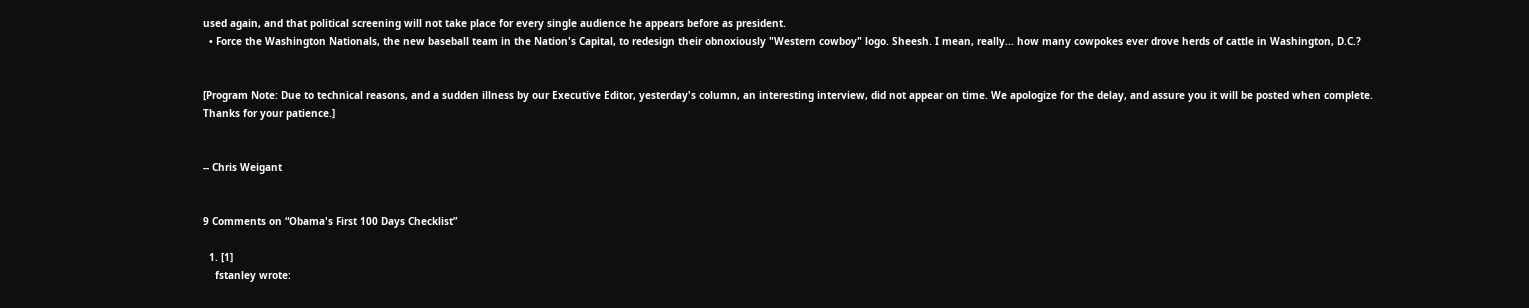used again, and that political screening will not take place for every single audience he appears before as president.
  • Force the Washington Nationals, the new baseball team in the Nation's Capital, to redesign their obnoxiously "Western cowboy" logo. Sheesh. I mean, really... how many cowpokes ever drove herds of cattle in Washington, D.C.?


[Program Note: Due to technical reasons, and a sudden illness by our Executive Editor, yesterday's column, an interesting interview, did not appear on time. We apologize for the delay, and assure you it will be posted when complete. Thanks for your patience.]


-- Chris Weigant


9 Comments on “Obama's First 100 Days Checklist”

  1. [1]
    fstanley wrote: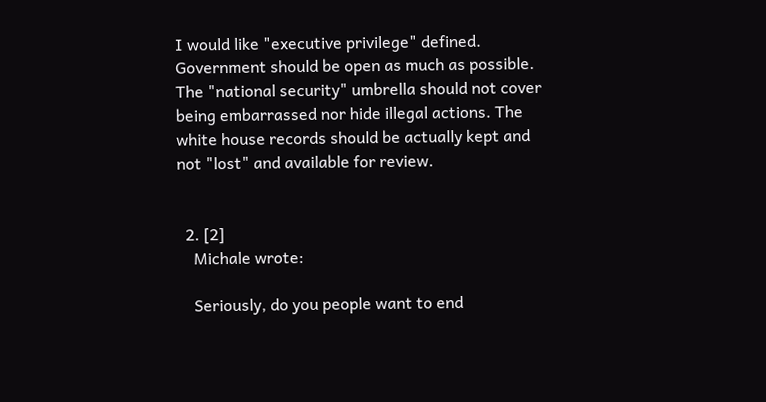I would like "executive privilege" defined. Government should be open as much as possible. The "national security" umbrella should not cover being embarrassed nor hide illegal actions. The white house records should be actually kept and not "lost" and available for review.


  2. [2]
    Michale wrote:

    Seriously, do you people want to end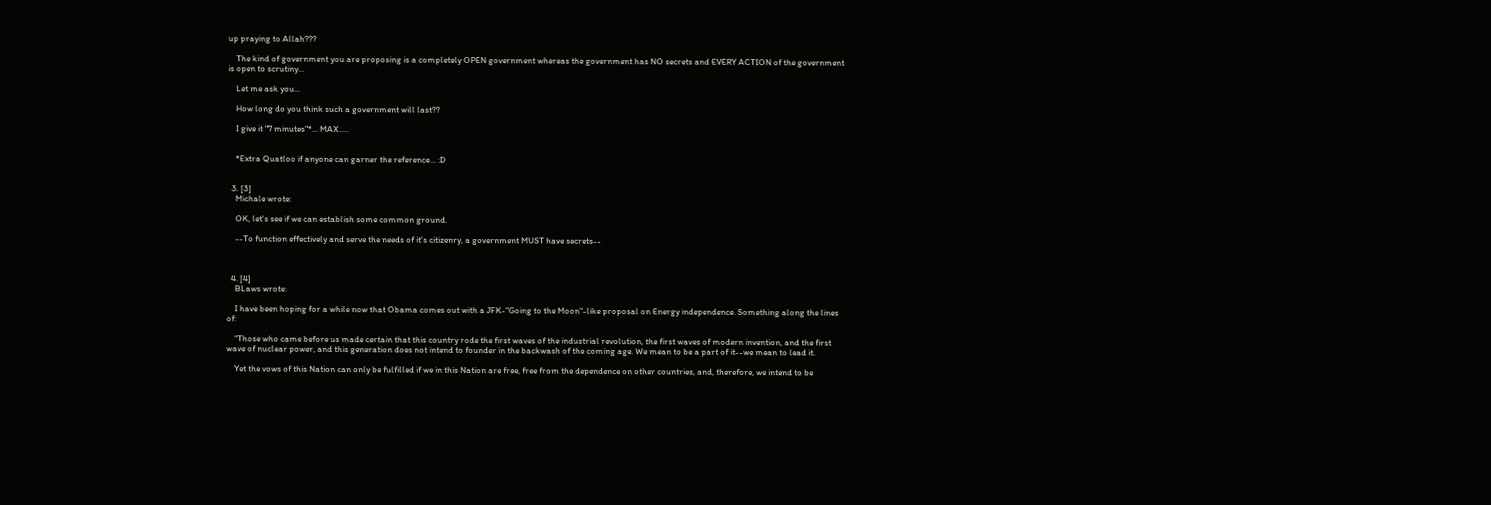up praying to Allah???

    The kind of government you are proposing is a completely OPEN government whereas the government has NO secrets and EVERY ACTION of the government is open to scrutiny...

    Let me ask you...

    How long do you think such a government will last??

    I give it "7 minutes"*... MAX.....


    *Extra Quatloo if anyone can garner the reference... :D


  3. [3]
    Michale wrote:

    OK, let's see if we can establish some common ground.

    --To function effectively and serve the needs of it's citizenry, a government MUST have secrets--



  4. [4]
    BLaws wrote:

    I have been hoping for a while now that Obama comes out with a JFK-"Going to the Moon"-like proposal on Energy independence. Something along the lines of:

    "Those who came before us made certain that this country rode the first waves of the industrial revolution, the first waves of modern invention, and the first wave of nuclear power, and this generation does not intend to founder in the backwash of the coming age. We mean to be a part of it--we mean to lead it.

    Yet the vows of this Nation can only be fulfilled if we in this Nation are free, free from the dependence on other countries, and, therefore, we intend to be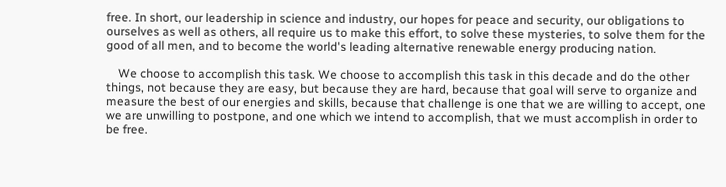free. In short, our leadership in science and industry, our hopes for peace and security, our obligations to ourselves as well as others, all require us to make this effort, to solve these mysteries, to solve them for the good of all men, and to become the world's leading alternative renewable energy producing nation.

    We choose to accomplish this task. We choose to accomplish this task in this decade and do the other things, not because they are easy, but because they are hard, because that goal will serve to organize and measure the best of our energies and skills, because that challenge is one that we are willing to accept, one we are unwilling to postpone, and one which we intend to accomplish, that we must accomplish in order to be free.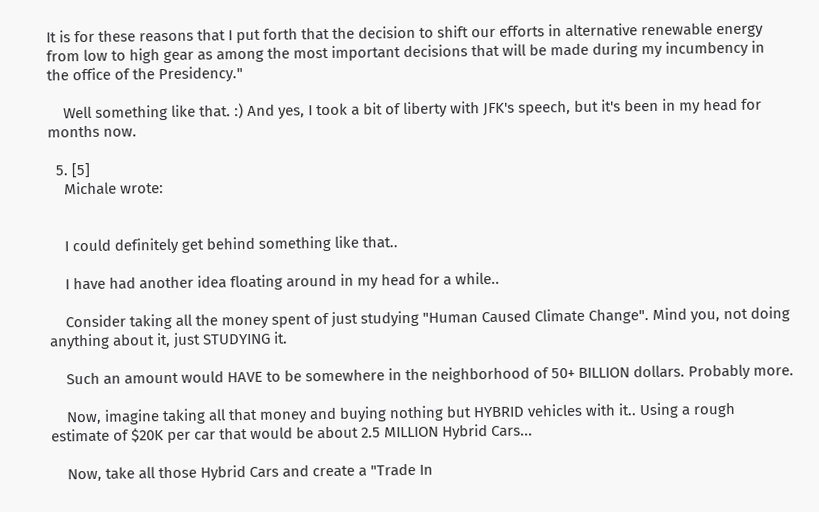It is for these reasons that I put forth that the decision to shift our efforts in alternative renewable energy from low to high gear as among the most important decisions that will be made during my incumbency in the office of the Presidency."

    Well something like that. :) And yes, I took a bit of liberty with JFK's speech, but it's been in my head for months now.

  5. [5]
    Michale wrote:


    I could definitely get behind something like that..

    I have had another idea floating around in my head for a while..

    Consider taking all the money spent of just studying "Human Caused Climate Change". Mind you, not doing anything about it, just STUDYING it.

    Such an amount would HAVE to be somewhere in the neighborhood of 50+ BILLION dollars. Probably more.

    Now, imagine taking all that money and buying nothing but HYBRID vehicles with it.. Using a rough estimate of $20K per car that would be about 2.5 MILLION Hybrid Cars...

    Now, take all those Hybrid Cars and create a "Trade In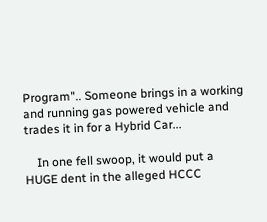Program".. Someone brings in a working and running gas powered vehicle and trades it in for a Hybrid Car...

    In one fell swoop, it would put a HUGE dent in the alleged HCCC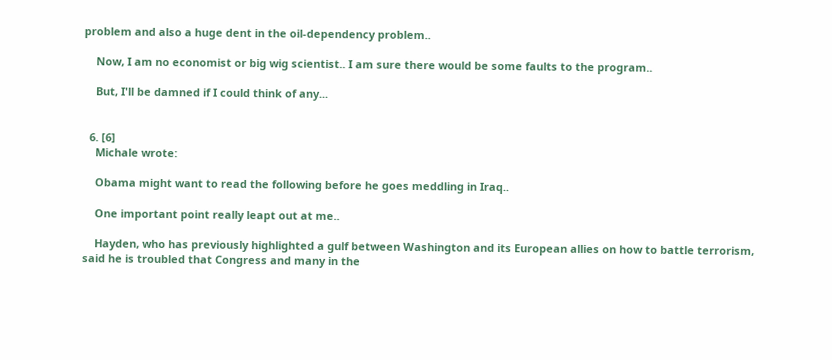problem and also a huge dent in the oil-dependency problem..

    Now, I am no economist or big wig scientist.. I am sure there would be some faults to the program..

    But, I'll be damned if I could think of any...


  6. [6]
    Michale wrote:

    Obama might want to read the following before he goes meddling in Iraq..

    One important point really leapt out at me..

    Hayden, who has previously highlighted a gulf between Washington and its European allies on how to battle terrorism, said he is troubled that Congress and many in the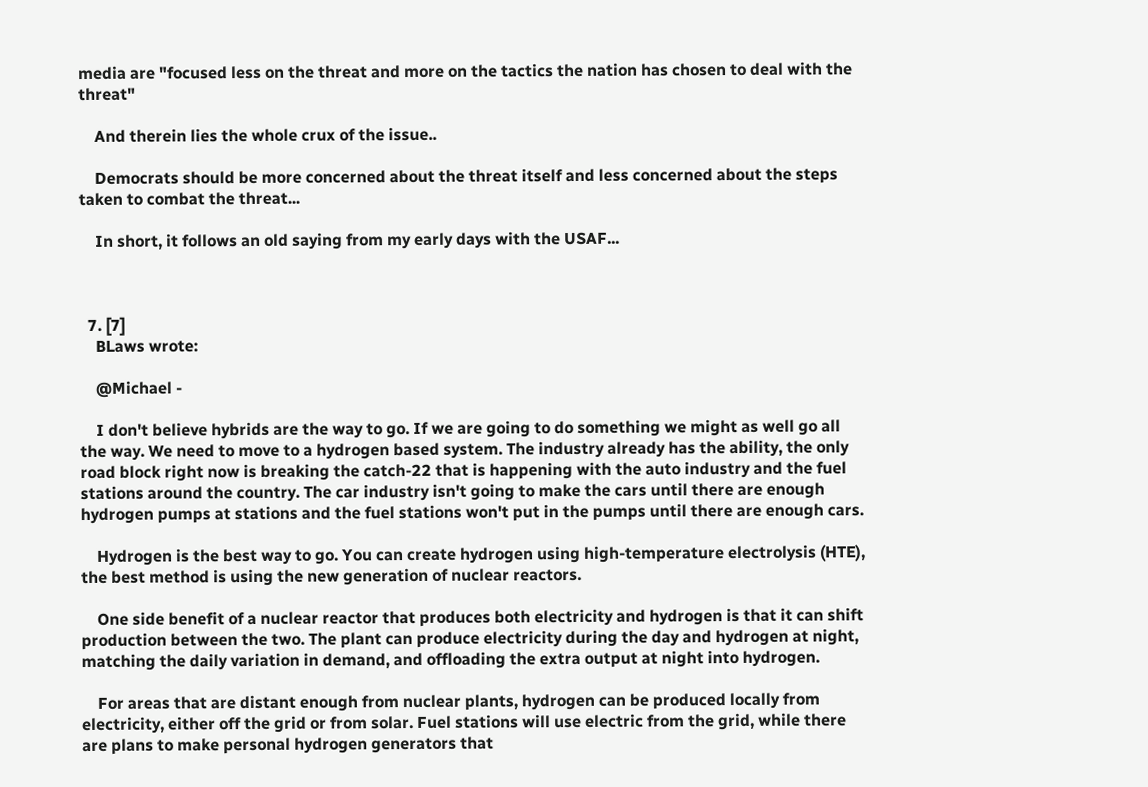media are "focused less on the threat and more on the tactics the nation has chosen to deal with the threat"

    And therein lies the whole crux of the issue..

    Democrats should be more concerned about the threat itself and less concerned about the steps taken to combat the threat...

    In short, it follows an old saying from my early days with the USAF...



  7. [7]
    BLaws wrote:

    @Michael -

    I don't believe hybrids are the way to go. If we are going to do something we might as well go all the way. We need to move to a hydrogen based system. The industry already has the ability, the only road block right now is breaking the catch-22 that is happening with the auto industry and the fuel stations around the country. The car industry isn't going to make the cars until there are enough hydrogen pumps at stations and the fuel stations won't put in the pumps until there are enough cars.

    Hydrogen is the best way to go. You can create hydrogen using high-temperature electrolysis (HTE), the best method is using the new generation of nuclear reactors.

    One side benefit of a nuclear reactor that produces both electricity and hydrogen is that it can shift production between the two. The plant can produce electricity during the day and hydrogen at night, matching the daily variation in demand, and offloading the extra output at night into hydrogen.

    For areas that are distant enough from nuclear plants, hydrogen can be produced locally from electricity, either off the grid or from solar. Fuel stations will use electric from the grid, while there are plans to make personal hydrogen generators that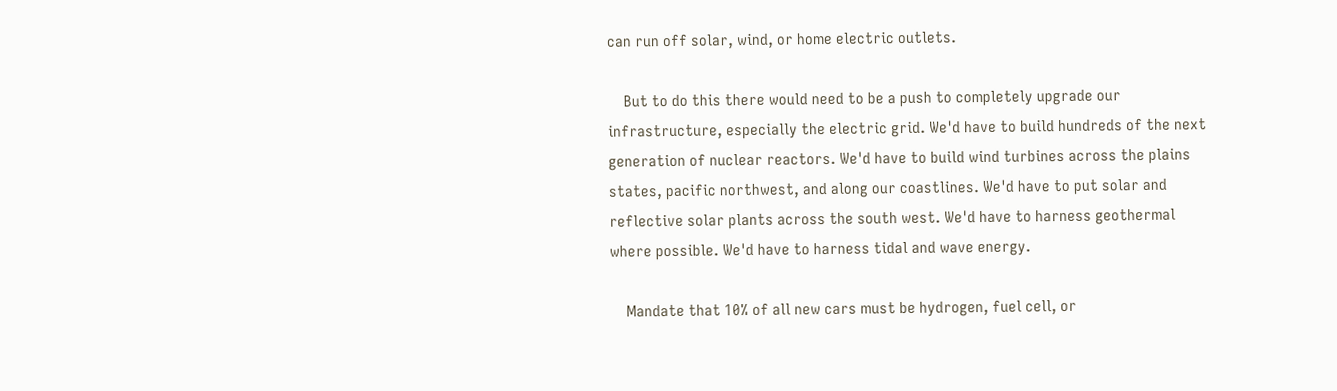can run off solar, wind, or home electric outlets.

    But to do this there would need to be a push to completely upgrade our infrastructure, especially the electric grid. We'd have to build hundreds of the next generation of nuclear reactors. We'd have to build wind turbines across the plains states, pacific northwest, and along our coastlines. We'd have to put solar and reflective solar plants across the south west. We'd have to harness geothermal where possible. We'd have to harness tidal and wave energy.

    Mandate that 10% of all new cars must be hydrogen, fuel cell, or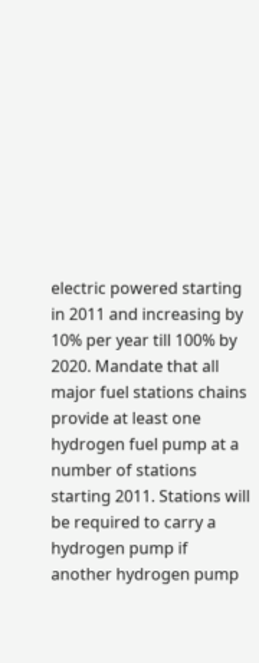electric powered starting in 2011 and increasing by 10% per year till 100% by 2020. Mandate that all major fuel stations chains provide at least one hydrogen fuel pump at a number of stations starting 2011. Stations will be required to carry a hydrogen pump if another hydrogen pump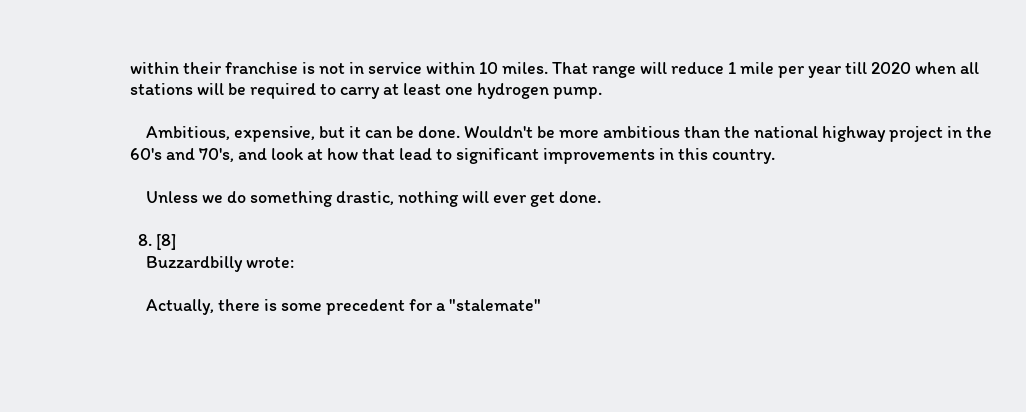within their franchise is not in service within 10 miles. That range will reduce 1 mile per year till 2020 when all stations will be required to carry at least one hydrogen pump.

    Ambitious, expensive, but it can be done. Wouldn't be more ambitious than the national highway project in the 60's and 70's, and look at how that lead to significant improvements in this country.

    Unless we do something drastic, nothing will ever get done.

  8. [8]
    Buzzardbilly wrote:

    Actually, there is some precedent for a "stalemate"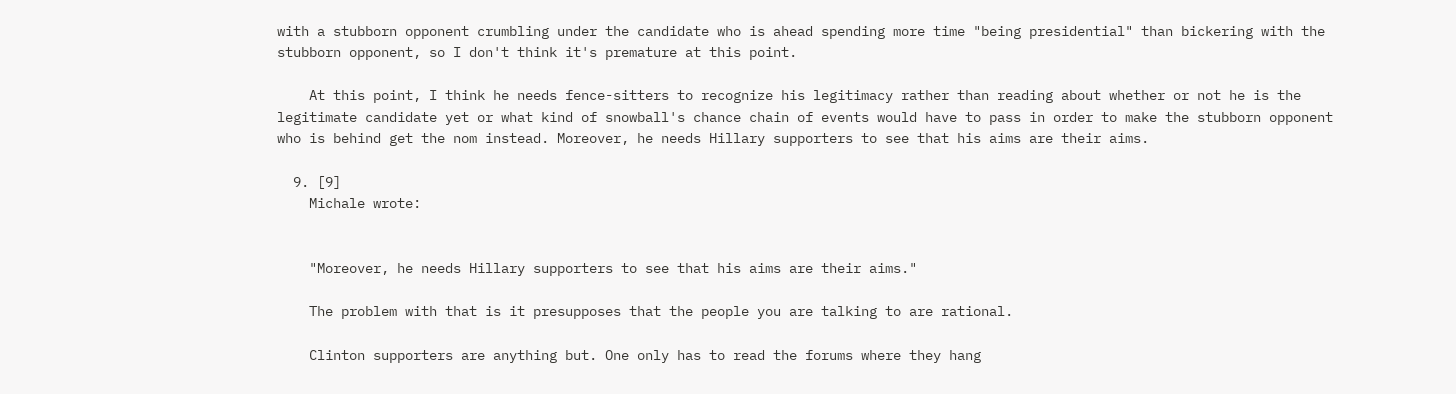with a stubborn opponent crumbling under the candidate who is ahead spending more time "being presidential" than bickering with the stubborn opponent, so I don't think it's premature at this point.

    At this point, I think he needs fence-sitters to recognize his legitimacy rather than reading about whether or not he is the legitimate candidate yet or what kind of snowball's chance chain of events would have to pass in order to make the stubborn opponent who is behind get the nom instead. Moreover, he needs Hillary supporters to see that his aims are their aims.

  9. [9]
    Michale wrote:


    "Moreover, he needs Hillary supporters to see that his aims are their aims."

    The problem with that is it presupposes that the people you are talking to are rational.

    Clinton supporters are anything but. One only has to read the forums where they hang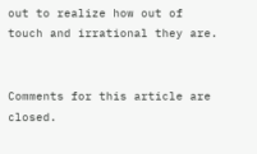out to realize how out of touch and irrational they are.


Comments for this article are closed.